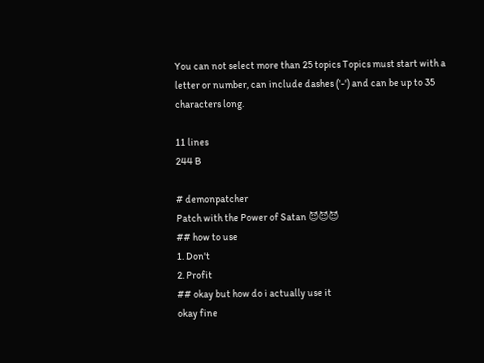You can not select more than 25 topics Topics must start with a letter or number, can include dashes ('-') and can be up to 35 characters long.

11 lines
244 B

# demonpatcher
Patch with the Power of Satan 😈😈😈
## how to use
1. Don't
2. Profit
## okay but how do i actually use it
okay fine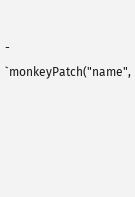- `monkeyPatch("name",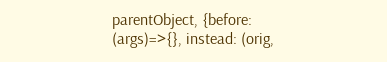parentObject, {before: (args)=>{}, instead: (orig,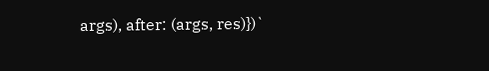args), after: (args, res)})`